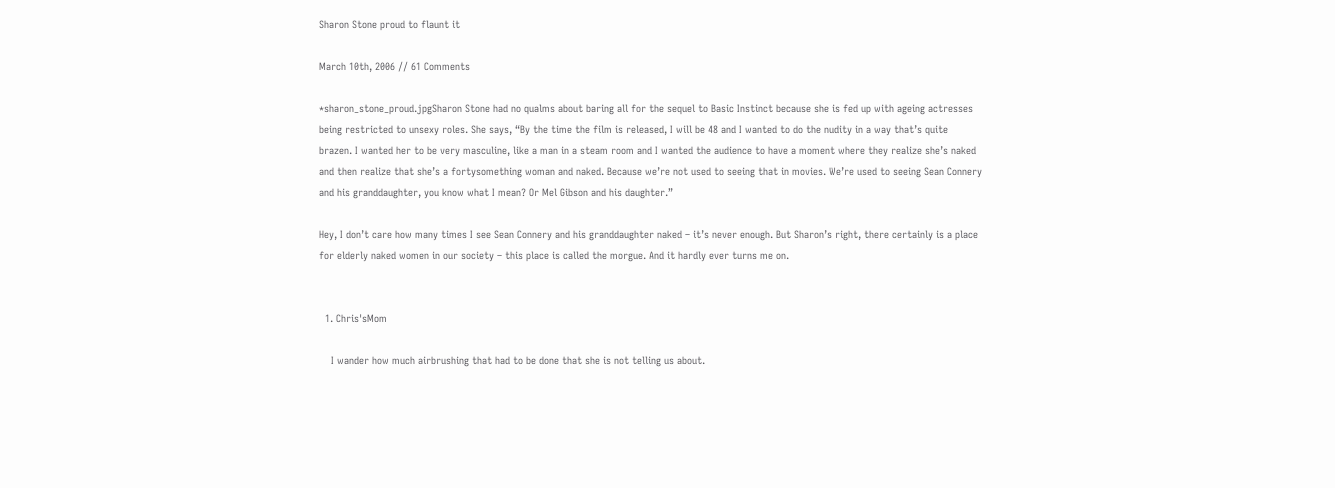Sharon Stone proud to flaunt it

March 10th, 2006 // 61 Comments

*sharon_stone_proud.jpgSharon Stone had no qualms about baring all for the sequel to Basic Instinct because she is fed up with ageing actresses being restricted to unsexy roles. She says, “By the time the film is released, I will be 48 and I wanted to do the nudity in a way that’s quite brazen. I wanted her to be very masculine, like a man in a steam room and I wanted the audience to have a moment where they realize she’s naked and then realize that she’s a fortysomething woman and naked. Because we’re not used to seeing that in movies. We’re used to seeing Sean Connery and his granddaughter, you know what I mean? Or Mel Gibson and his daughter.”

Hey, I don’t care how many times I see Sean Connery and his granddaughter naked – it’s never enough. But Sharon’s right, there certainly is a place for elderly naked women in our society – this place is called the morgue. And it hardly ever turns me on.


  1. Chris'sMom

    I wander how much airbrushing that had to be done that she is not telling us about.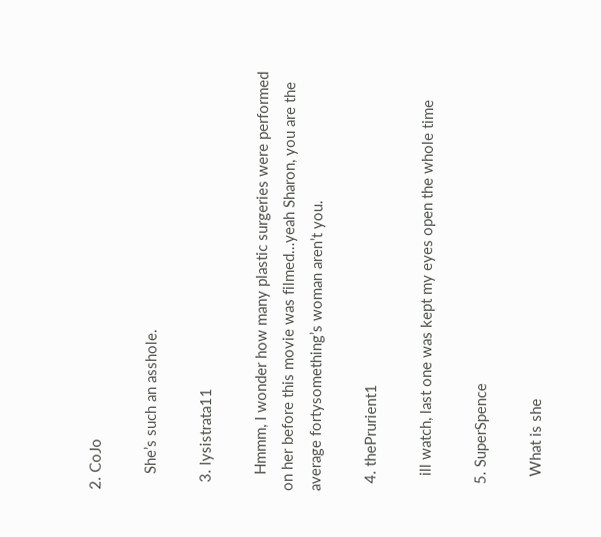2. CoJo

    She’s such an asshole.

  3. lysistrata11

    Hmmm, I wonder how many plastic surgeries were performed on her before this movie was filmed…yeah Sharon, you are the average fortysomething’s woman aren’t you.

  4. thePrurient1

    ill watch, last one was kept my eyes open the whole time

  5. SuperSpence

    What is she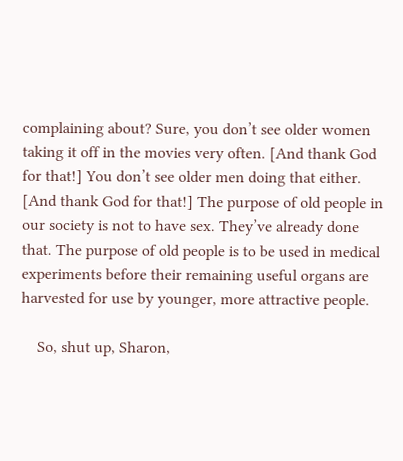complaining about? Sure, you don’t see older women taking it off in the movies very often. [And thank God for that!] You don’t see older men doing that either. [And thank God for that!] The purpose of old people in our society is not to have sex. They’ve already done that. The purpose of old people is to be used in medical experiments before their remaining useful organs are harvested for use by younger, more attractive people.

    So, shut up, Sharon,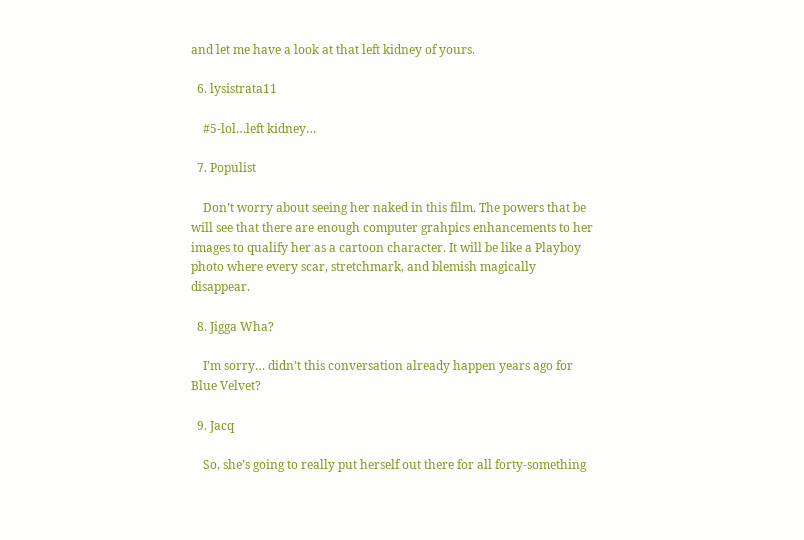and let me have a look at that left kidney of yours.

  6. lysistrata11

    #5-lol…left kidney…

  7. Populist

    Don’t worry about seeing her naked in this film. The powers that be will see that there are enough computer grahpics enhancements to her images to qualify her as a cartoon character. It will be like a Playboy photo where every scar, stretchmark, and blemish magically disappear.

  8. Jigga Wha?

    I’m sorry… didn’t this conversation already happen years ago for Blue Velvet?

  9. Jacq

    So, she’s going to really put herself out there for all forty-something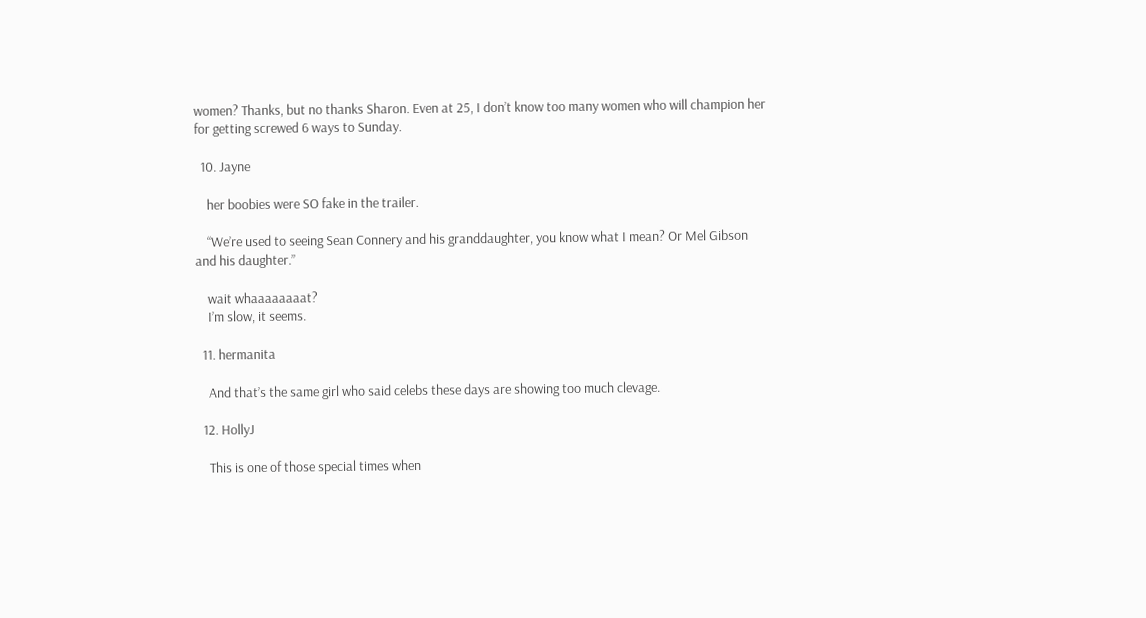women? Thanks, but no thanks Sharon. Even at 25, I don’t know too many women who will champion her for getting screwed 6 ways to Sunday.

  10. Jayne

    her boobies were SO fake in the trailer.

    “We’re used to seeing Sean Connery and his granddaughter, you know what I mean? Or Mel Gibson and his daughter.”

    wait whaaaaaaaat?
    I’m slow, it seems.

  11. hermanita

    And that’s the same girl who said celebs these days are showing too much clevage.

  12. HollyJ

    This is one of those special times when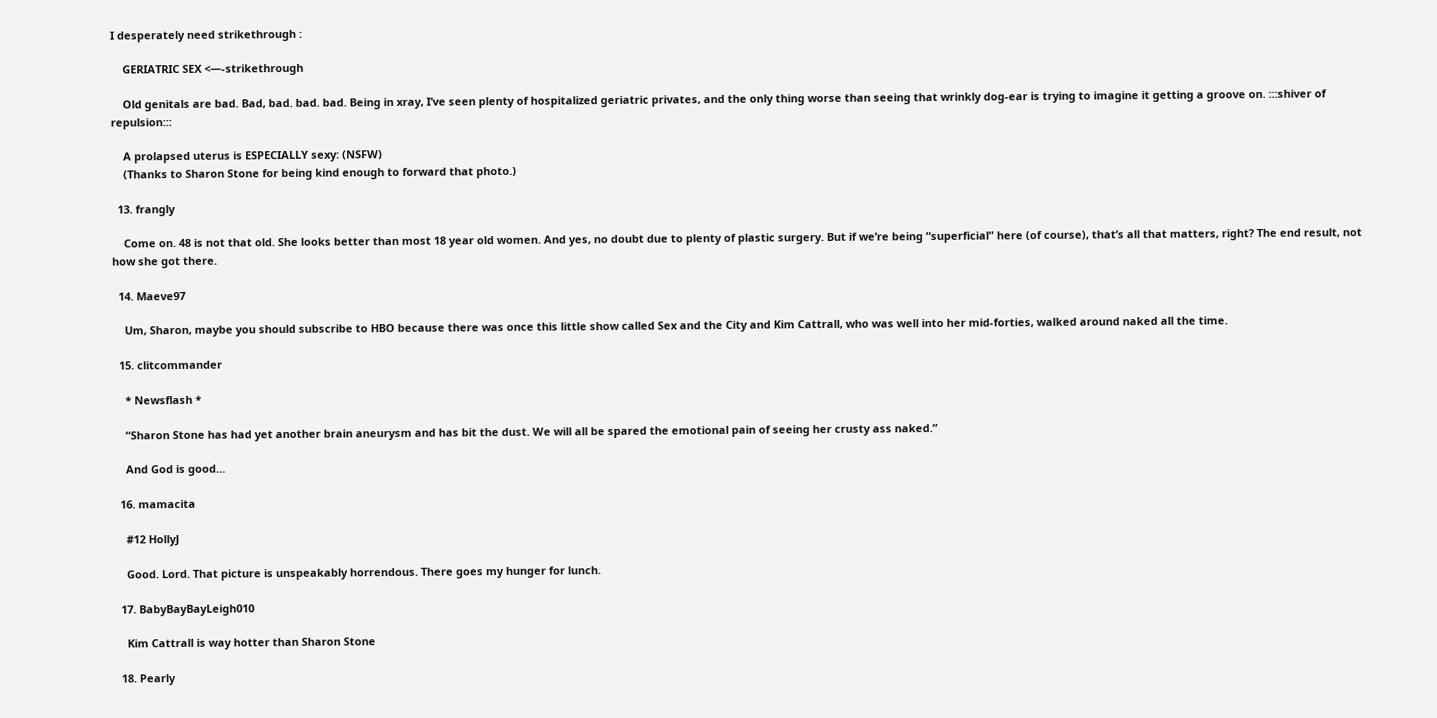I desperately need strikethrough :

    GERIATRIC SEX <—-strikethrough

    Old genitals are bad. Bad, bad. bad. bad. Being in xray, I’ve seen plenty of hospitalized geriatric privates, and the only thing worse than seeing that wrinkly dog-ear is trying to imagine it getting a groove on. :::shiver of repulsion:::

    A prolapsed uterus is ESPECIALLY sexy: (NSFW)
    (Thanks to Sharon Stone for being kind enough to forward that photo.)

  13. frangly

    Come on. 48 is not that old. She looks better than most 18 year old women. And yes, no doubt due to plenty of plastic surgery. But if we’re being “superficial” here (of course), that’s all that matters, right? The end result, not how she got there.

  14. Maeve97

    Um, Sharon, maybe you should subscribe to HBO because there was once this little show called Sex and the City and Kim Cattrall, who was well into her mid-forties, walked around naked all the time.

  15. clitcommander

    * Newsflash *

    “Sharon Stone has had yet another brain aneurysm and has bit the dust. We will all be spared the emotional pain of seeing her crusty ass naked.”

    And God is good…

  16. mamacita

    #12 HollyJ

    Good. Lord. That picture is unspeakably horrendous. There goes my hunger for lunch.

  17. BabyBayBayLeigh010

    Kim Cattrall is way hotter than Sharon Stone

  18. Pearly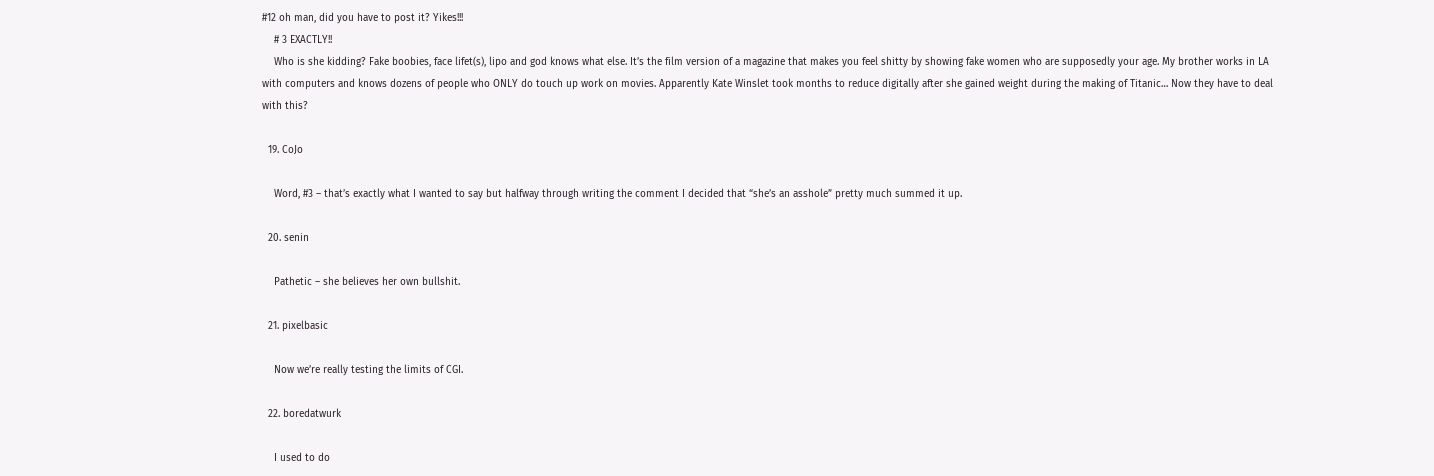#12 oh man, did you have to post it? Yikes!!!
    # 3 EXACTLY!!
    Who is she kidding? Fake boobies, face lifet(s), lipo and god knows what else. It’s the film version of a magazine that makes you feel shitty by showing fake women who are supposedly your age. My brother works in LA with computers and knows dozens of people who ONLY do touch up work on movies. Apparently Kate Winslet took months to reduce digitally after she gained weight during the making of Titanic… Now they have to deal with this?

  19. CoJo

    Word, #3 – that’s exactly what I wanted to say but halfway through writing the comment I decided that “she’s an asshole” pretty much summed it up.

  20. senin

    Pathetic – she believes her own bullshit.

  21. pixelbasic

    Now we’re really testing the limits of CGI.

  22. boredatwurk

    I used to do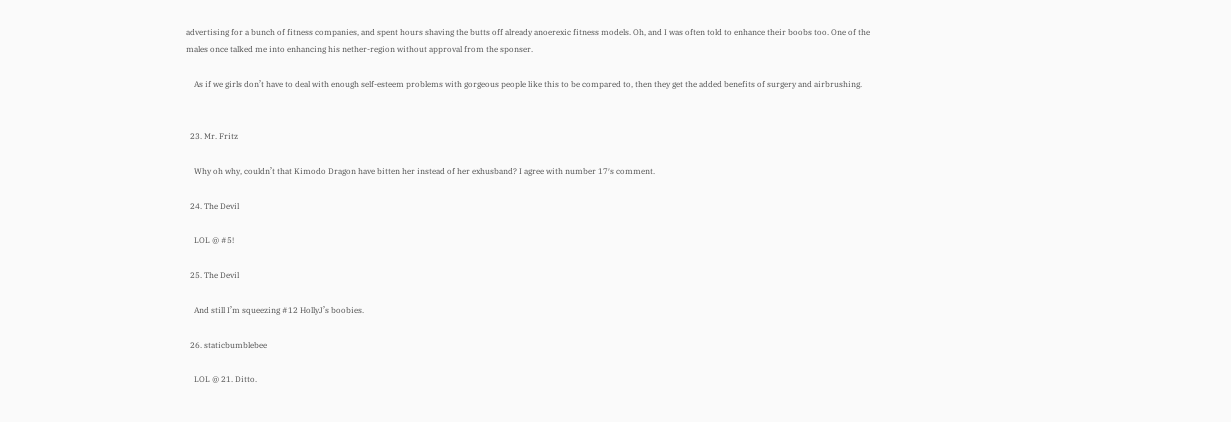advertising for a bunch of fitness companies, and spent hours shaving the butts off already anoerexic fitness models. Oh, and I was often told to enhance their boobs too. One of the males once talked me into enhancing his nether-region without approval from the sponser.

    As if we girls don’t have to deal with enough self-esteem problems with gorgeous people like this to be compared to, then they get the added benefits of surgery and airbrushing.


  23. Mr. Fritz

    Why oh why, couldn’t that Kimodo Dragon have bitten her instead of her exhusband? I agree with number 17′s comment.

  24. The Devil

    LOL @ #5!

  25. The Devil

    And still I’m squeezing #12 HollyJ’s boobies.

  26. staticbumblebee

    LOL @ 21. Ditto.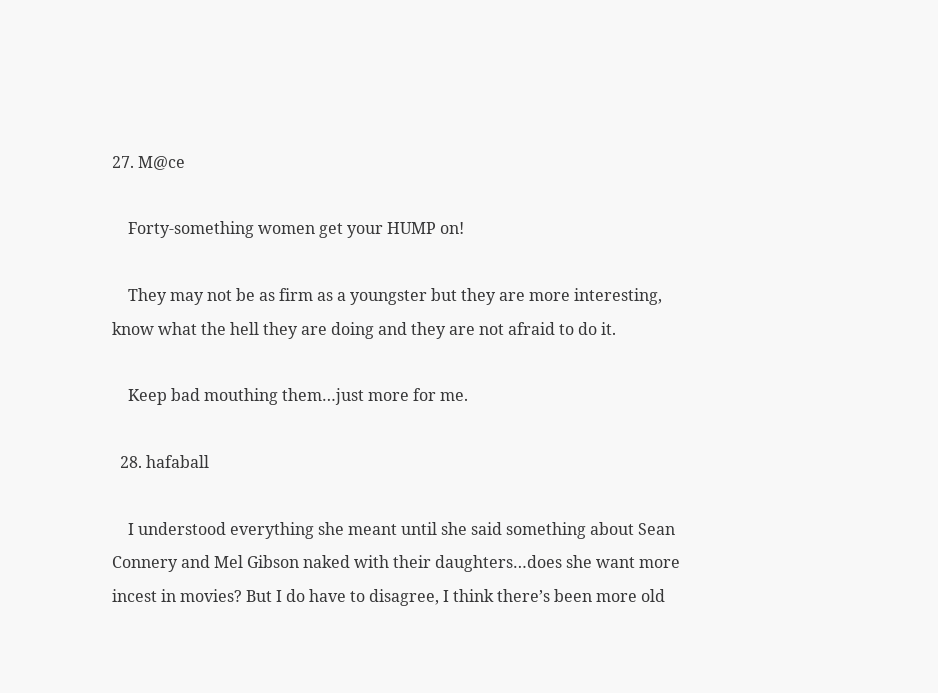27. M@ce

    Forty-something women get your HUMP on!

    They may not be as firm as a youngster but they are more interesting, know what the hell they are doing and they are not afraid to do it.

    Keep bad mouthing them…just more for me.

  28. hafaball

    I understood everything she meant until she said something about Sean Connery and Mel Gibson naked with their daughters…does she want more incest in movies? But I do have to disagree, I think there’s been more old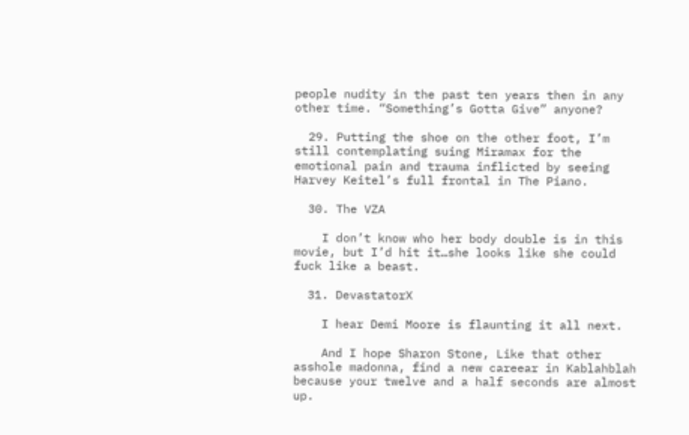people nudity in the past ten years then in any other time. “Something’s Gotta Give” anyone?

  29. Putting the shoe on the other foot, I’m still contemplating suing Miramax for the emotional pain and trauma inflicted by seeing Harvey Keitel’s full frontal in The Piano.

  30. The VZA

    I don’t know who her body double is in this movie, but I’d hit it…she looks like she could fuck like a beast.

  31. DevastatorX

    I hear Demi Moore is flaunting it all next.

    And I hope Sharon Stone, Like that other asshole madonna, find a new careear in Kablahblah because your twelve and a half seconds are almost up.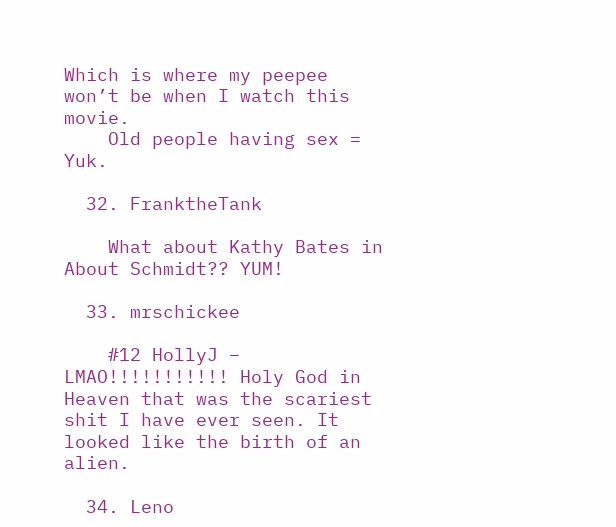Which is where my peepee won’t be when I watch this movie.
    Old people having sex = Yuk.

  32. FranktheTank

    What about Kathy Bates in About Schmidt?? YUM!

  33. mrschickee

    #12 HollyJ – LMAO!!!!!!!!!!! Holy God in Heaven that was the scariest shit I have ever seen. It looked like the birth of an alien.

  34. Leno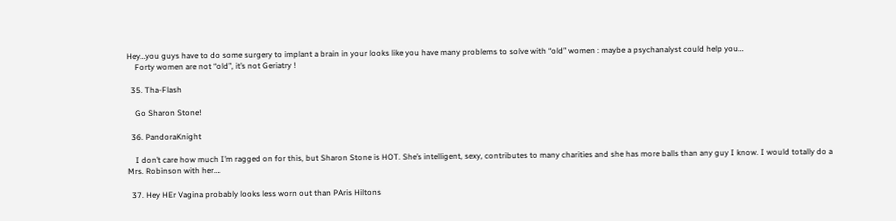Hey…you guys have to do some surgery to implant a brain in your looks like you have many problems to solve with “old” women : maybe a psychanalyst could help you…
    Forty women are not “old”, it’s not Geriatry !

  35. Tha-Flash

    Go Sharon Stone!

  36. PandoraKnight

    I don’t care how much I’m ragged on for this, but Sharon Stone is HOT. She’s intelligent, sexy, contributes to many charities and she has more balls than any guy I know. I would totally do a Mrs. Robinson with her….

  37. Hey HEr Vagina probably looks less worn out than PAris Hiltons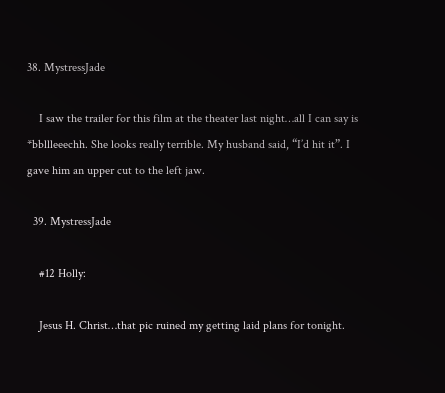38. MystressJade

    I saw the trailer for this film at the theater last night…all I can say is *bbllleeechh. She looks really terrible. My husband said, “I’d hit it”. I gave him an upper cut to the left jaw.

  39. MystressJade

    #12 Holly:

    Jesus H. Christ…that pic ruined my getting laid plans for tonight.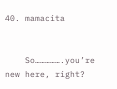40. mamacita


    So…………….you’re new here, right?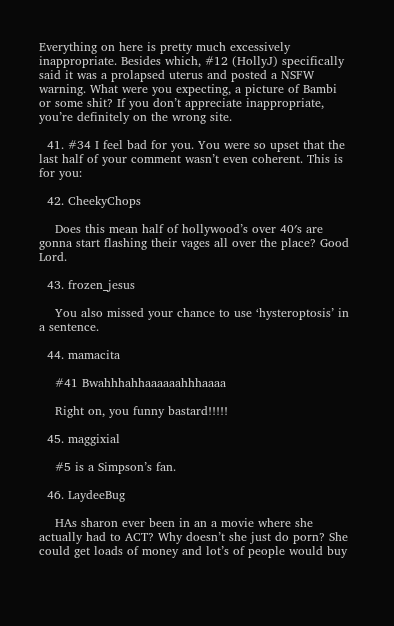Everything on here is pretty much excessively inappropriate. Besides which, #12 (HollyJ) specifically said it was a prolapsed uterus and posted a NSFW warning. What were you expecting, a picture of Bambi or some shit? If you don’t appreciate inappropriate, you’re definitely on the wrong site.

  41. #34 I feel bad for you. You were so upset that the last half of your comment wasn’t even coherent. This is for you:

  42. CheekyChops

    Does this mean half of hollywood’s over 40′s are gonna start flashing their vages all over the place? Good Lord.

  43. frozen_jesus

    You also missed your chance to use ‘hysteroptosis’ in a sentence.

  44. mamacita

    #41 Bwahhhahhaaaaaahhhaaaa

    Right on, you funny bastard!!!!!

  45. maggixial

    #5 is a Simpson’s fan.

  46. LaydeeBug

    HAs sharon ever been in an a movie where she actually had to ACT? Why doesn’t she just do porn? She could get loads of money and lot’s of people would buy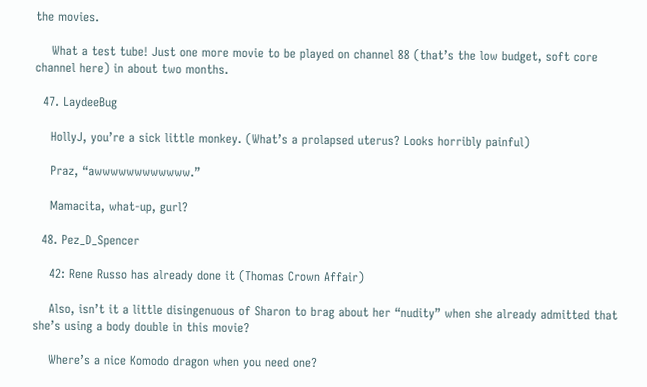the movies.

    What a test tube! Just one more movie to be played on channel 88 (that’s the low budget, soft core channel here) in about two months.

  47. LaydeeBug

    HollyJ, you’re a sick little monkey. (What’s a prolapsed uterus? Looks horribly painful)

    Praz, “awwwwwwwwwwww.”

    Mamacita, what-up, gurl?

  48. Pez_D_Spencer

    42: Rene Russo has already done it (Thomas Crown Affair)

    Also, isn’t it a little disingenuous of Sharon to brag about her “nudity” when she already admitted that she’s using a body double in this movie?

    Where’s a nice Komodo dragon when you need one?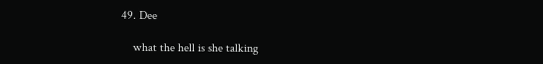49. Dee

    what the hell is she talking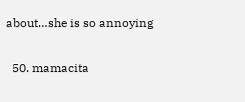about…she is so annoying

  50. mamacita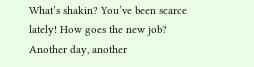What’s shakin? You’ve been scarce lately! How goes the new job? Another day, another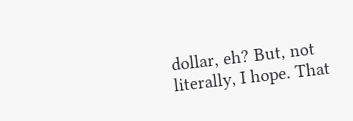dollar, eh? But, not literally, I hope. That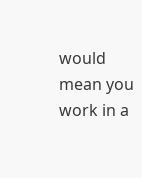would mean you work in a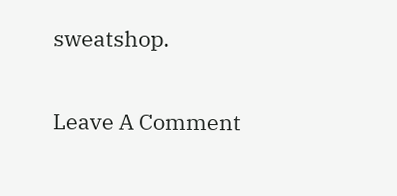sweatshop.

Leave A Comment